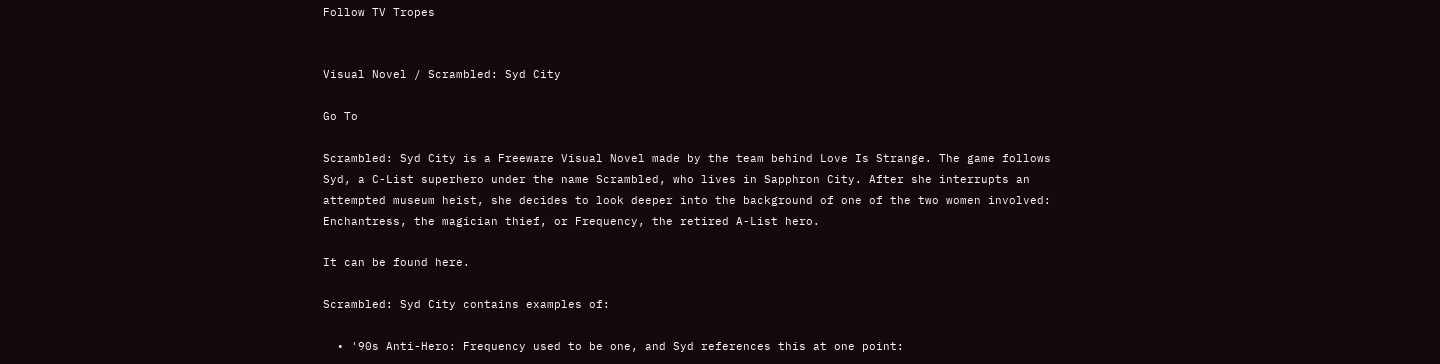Follow TV Tropes


Visual Novel / Scrambled: Syd City

Go To

Scrambled: Syd City is a Freeware Visual Novel made by the team behind Love Is Strange. The game follows Syd, a C-List superhero under the name Scrambled, who lives in Sapphron City. After she interrupts an attempted museum heist, she decides to look deeper into the background of one of the two women involved: Enchantress, the magician thief, or Frequency, the retired A-List hero.

It can be found here.

Scrambled: Syd City contains examples of:

  • '90s Anti-Hero: Frequency used to be one, and Syd references this at one point: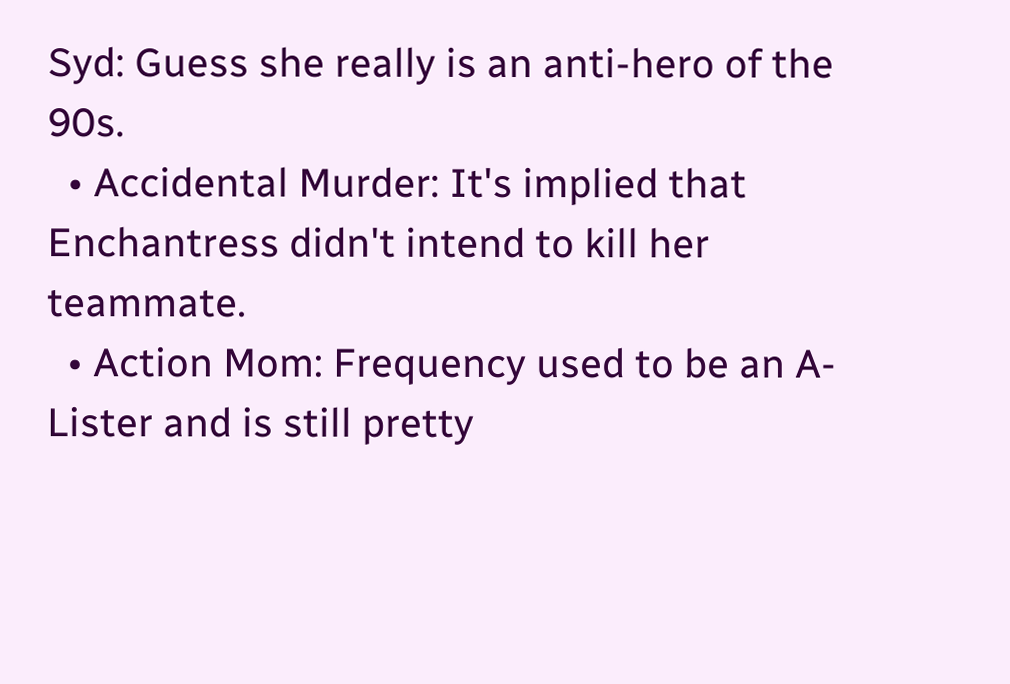Syd: Guess she really is an anti-hero of the 90s.
  • Accidental Murder: It's implied that Enchantress didn't intend to kill her teammate.
  • Action Mom: Frequency used to be an A-Lister and is still pretty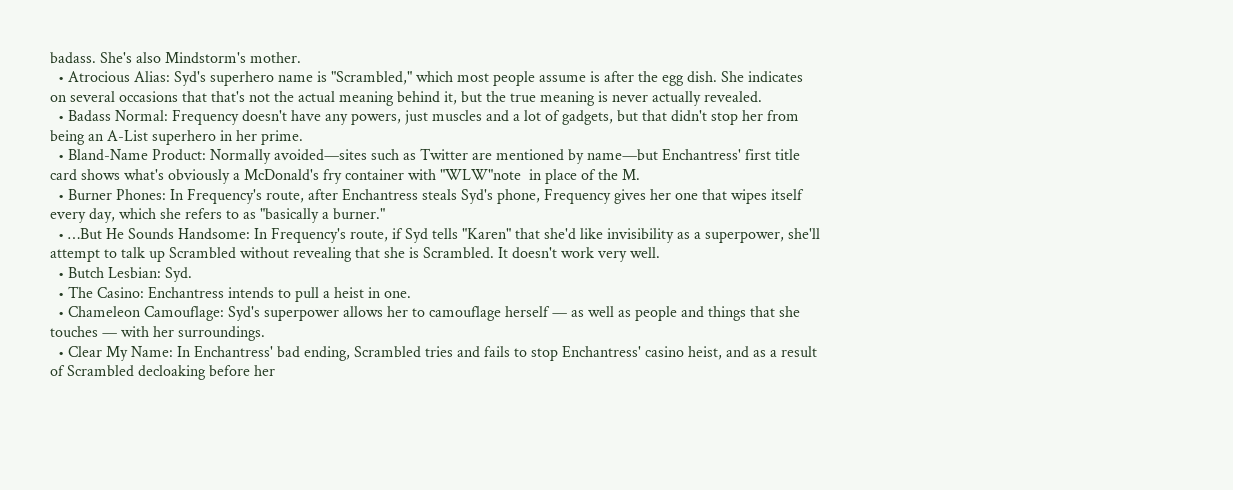badass. She's also Mindstorm's mother.
  • Atrocious Alias: Syd's superhero name is "Scrambled," which most people assume is after the egg dish. She indicates on several occasions that that's not the actual meaning behind it, but the true meaning is never actually revealed.
  • Badass Normal: Frequency doesn't have any powers, just muscles and a lot of gadgets, but that didn't stop her from being an A-List superhero in her prime.
  • Bland-Name Product: Normally avoided—sites such as Twitter are mentioned by name—but Enchantress' first title card shows what's obviously a McDonald's fry container with "WLW"note  in place of the M.
  • Burner Phones: In Frequency's route, after Enchantress steals Syd's phone, Frequency gives her one that wipes itself every day, which she refers to as "basically a burner."
  • …But He Sounds Handsome: In Frequency's route, if Syd tells "Karen" that she'd like invisibility as a superpower, she'll attempt to talk up Scrambled without revealing that she is Scrambled. It doesn't work very well.
  • Butch Lesbian: Syd.
  • The Casino: Enchantress intends to pull a heist in one.
  • Chameleon Camouflage: Syd's superpower allows her to camouflage herself — as well as people and things that she touches — with her surroundings.
  • Clear My Name: In Enchantress' bad ending, Scrambled tries and fails to stop Enchantress' casino heist, and as a result of Scrambled decloaking before her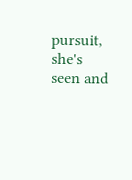pursuit, she's seen and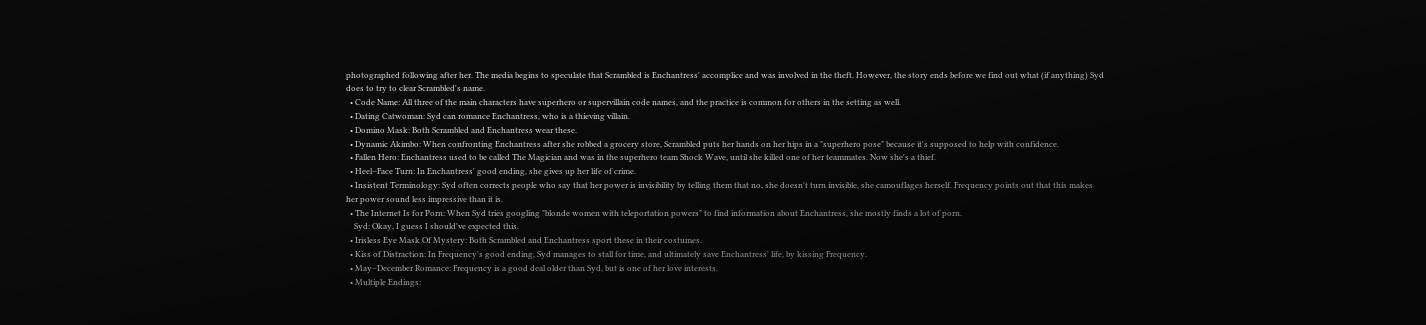photographed following after her. The media begins to speculate that Scrambled is Enchantress' accomplice and was involved in the theft. However, the story ends before we find out what (if anything) Syd does to try to clear Scrambled's name.
  • Code Name: All three of the main characters have superhero or supervillain code names, and the practice is common for others in the setting as well.
  • Dating Catwoman: Syd can romance Enchantress, who is a thieving villain.
  • Domino Mask: Both Scrambled and Enchantress wear these.
  • Dynamic Akimbo: When confronting Enchantress after she robbed a grocery store, Scrambled puts her hands on her hips in a "superhero pose" because it's supposed to help with confidence.
  • Fallen Hero: Enchantress used to be called The Magician and was in the superhero team Shock Wave, until she killed one of her teammates. Now she's a thief.
  • Heel–Face Turn: In Enchantress' good ending, she gives up her life of crime.
  • Insistent Terminology: Syd often corrects people who say that her power is invisibility by telling them that no, she doesn't turn invisible, she camouflages herself. Frequency points out that this makes her power sound less impressive than it is.
  • The Internet Is for Porn: When Syd tries googling "blonde women with teleportation powers" to find information about Enchantress, she mostly finds a lot of porn.
    Syd: Okay, I guess I should've expected this.
  • Irisless Eye Mask Of Mystery: Both Scrambled and Enchantress sport these in their costumes.
  • Kiss of Distraction: In Frequency's good ending, Syd manages to stall for time, and ultimately save Enchantress' life, by kissing Frequency.
  • May–December Romance: Frequency is a good deal older than Syd, but is one of her love interests.
  • Multiple Endings: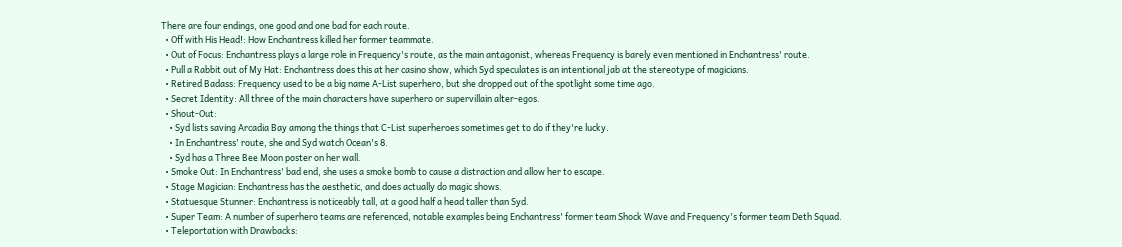There are four endings, one good and one bad for each route.
  • Off with His Head!: How Enchantress killed her former teammate.
  • Out of Focus: Enchantress plays a large role in Frequency's route, as the main antagonist, whereas Frequency is barely even mentioned in Enchantress' route.
  • Pull a Rabbit out of My Hat: Enchantress does this at her casino show, which Syd speculates is an intentional jab at the stereotype of magicians.
  • Retired Badass: Frequency used to be a big name A-List superhero, but she dropped out of the spotlight some time ago.
  • Secret Identity: All three of the main characters have superhero or supervillain alter-egos.
  • Shout-Out:
    • Syd lists saving Arcadia Bay among the things that C-List superheroes sometimes get to do if they're lucky.
    • In Enchantress' route, she and Syd watch Ocean's 8.
    • Syd has a Three Bee Moon poster on her wall.
  • Smoke Out: In Enchantress' bad end, she uses a smoke bomb to cause a distraction and allow her to escape.
  • Stage Magician: Enchantress has the aesthetic, and does actually do magic shows.
  • Statuesque Stunner: Enchantress is noticeably tall, at a good half a head taller than Syd.
  • Super Team: A number of superhero teams are referenced, notable examples being Enchantress' former team Shock Wave and Frequency's former team Deth Squad.
  • Teleportation with Drawbacks: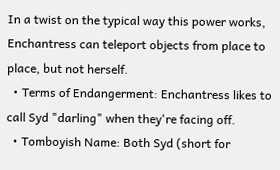In a twist on the typical way this power works, Enchantress can teleport objects from place to place, but not herself.
  • Terms of Endangerment: Enchantress likes to call Syd "darling" when they're facing off.
  • Tomboyish Name: Both Syd (short for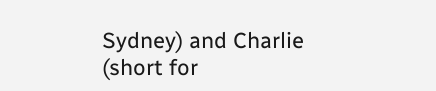Sydney) and Charlie (short for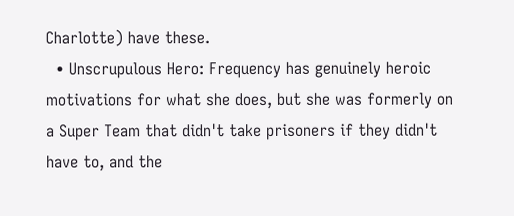Charlotte) have these.
  • Unscrupulous Hero: Frequency has genuinely heroic motivations for what she does, but she was formerly on a Super Team that didn't take prisoners if they didn't have to, and the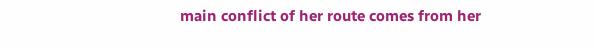main conflict of her route comes from her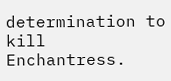determination to kill Enchantress.